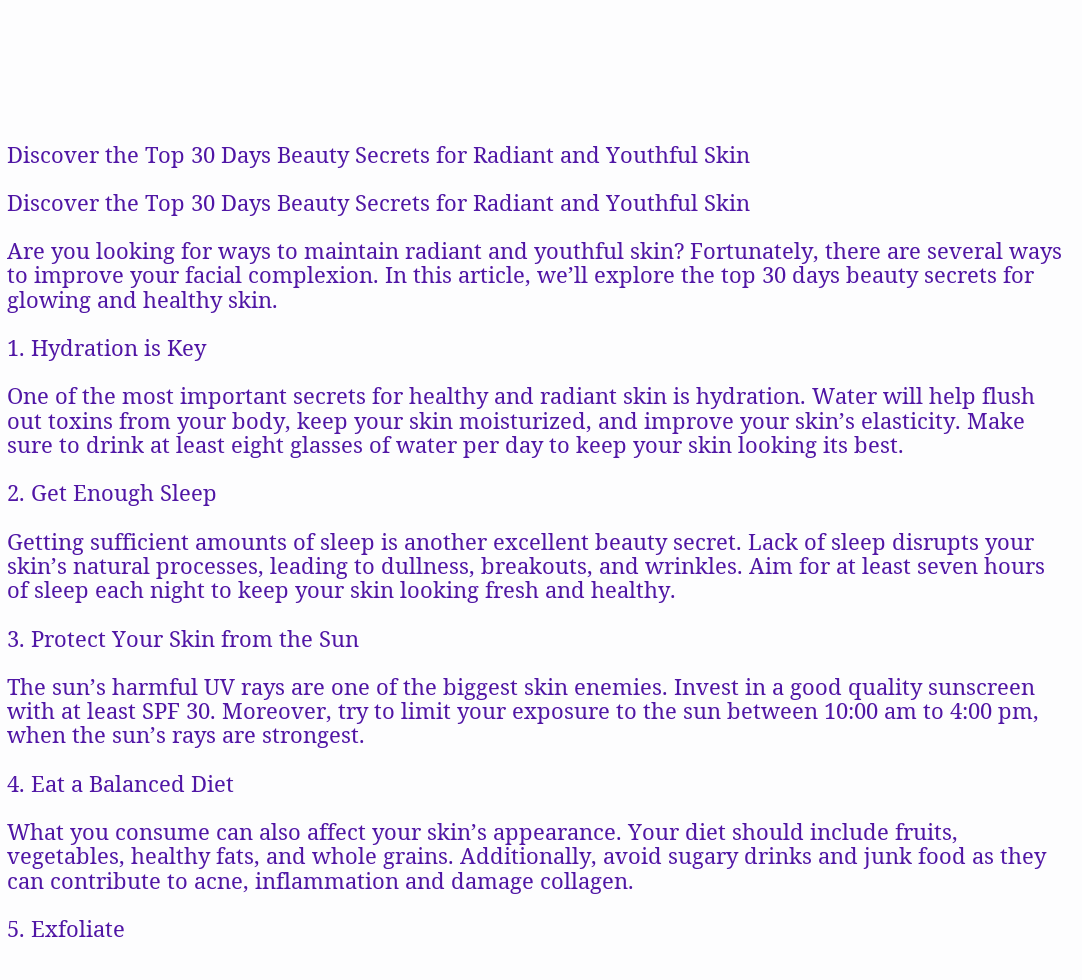Discover the Top 30 Days Beauty Secrets for Radiant and Youthful Skin

Discover the Top 30 Days Beauty Secrets for Radiant and Youthful Skin

Are you looking for ways to maintain radiant and youthful skin? Fortunately, there are several ways to improve your facial complexion. In this article, we’ll explore the top 30 days beauty secrets for glowing and healthy skin.

1. Hydration is Key

One of the most important secrets for healthy and radiant skin is hydration. Water will help flush out toxins from your body, keep your skin moisturized, and improve your skin’s elasticity. Make sure to drink at least eight glasses of water per day to keep your skin looking its best.

2. Get Enough Sleep

Getting sufficient amounts of sleep is another excellent beauty secret. Lack of sleep disrupts your skin’s natural processes, leading to dullness, breakouts, and wrinkles. Aim for at least seven hours of sleep each night to keep your skin looking fresh and healthy.

3. Protect Your Skin from the Sun

The sun’s harmful UV rays are one of the biggest skin enemies. Invest in a good quality sunscreen with at least SPF 30. Moreover, try to limit your exposure to the sun between 10:00 am to 4:00 pm, when the sun’s rays are strongest.

4. Eat a Balanced Diet

What you consume can also affect your skin’s appearance. Your diet should include fruits, vegetables, healthy fats, and whole grains. Additionally, avoid sugary drinks and junk food as they can contribute to acne, inflammation and damage collagen.

5. Exfoliate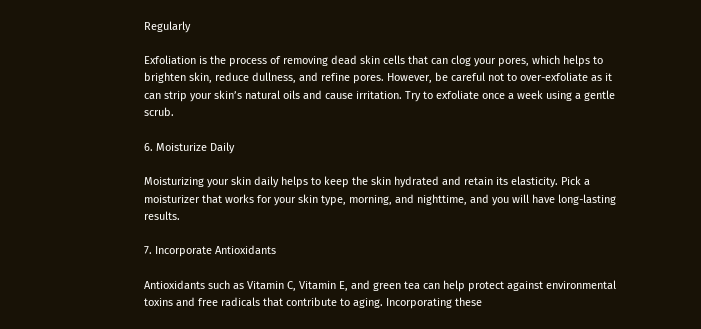Regularly

Exfoliation is the process of removing dead skin cells that can clog your pores, which helps to brighten skin, reduce dullness, and refine pores. However, be careful not to over-exfoliate as it can strip your skin’s natural oils and cause irritation. Try to exfoliate once a week using a gentle scrub.

6. Moisturize Daily

Moisturizing your skin daily helps to keep the skin hydrated and retain its elasticity. Pick a moisturizer that works for your skin type, morning, and nighttime, and you will have long-lasting results.

7. Incorporate Antioxidants

Antioxidants such as Vitamin C, Vitamin E, and green tea can help protect against environmental toxins and free radicals that contribute to aging. Incorporating these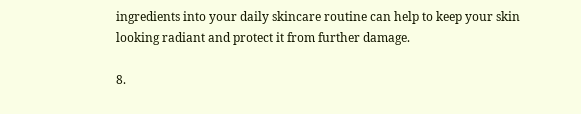ingredients into your daily skincare routine can help to keep your skin looking radiant and protect it from further damage.

8.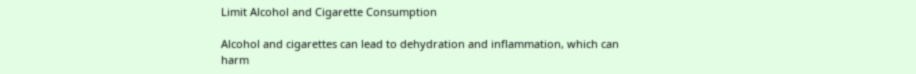Limit Alcohol and Cigarette Consumption

Alcohol and cigarettes can lead to dehydration and inflammation, which can harm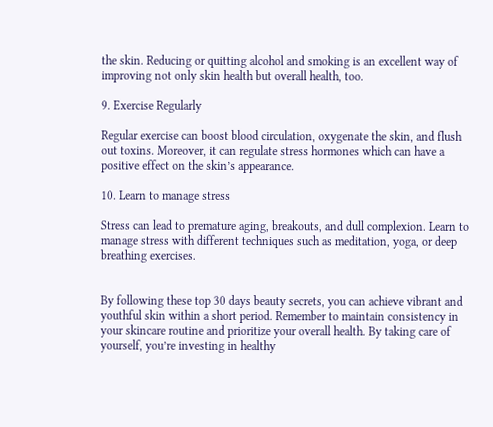the skin. Reducing or quitting alcohol and smoking is an excellent way of improving not only skin health but overall health, too.

9. Exercise Regularly

Regular exercise can boost blood circulation, oxygenate the skin, and flush out toxins. Moreover, it can regulate stress hormones which can have a positive effect on the skin’s appearance.

10. Learn to manage stress

Stress can lead to premature aging, breakouts, and dull complexion. Learn to manage stress with different techniques such as meditation, yoga, or deep breathing exercises.


By following these top 30 days beauty secrets, you can achieve vibrant and youthful skin within a short period. Remember to maintain consistency in your skincare routine and prioritize your overall health. By taking care of yourself, you’re investing in healthy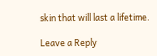skin that will last a lifetime.

Leave a Reply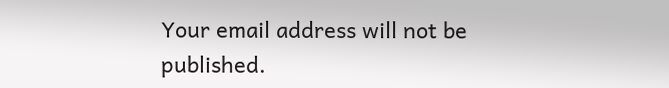Your email address will not be published.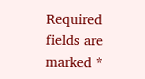Required fields are marked *